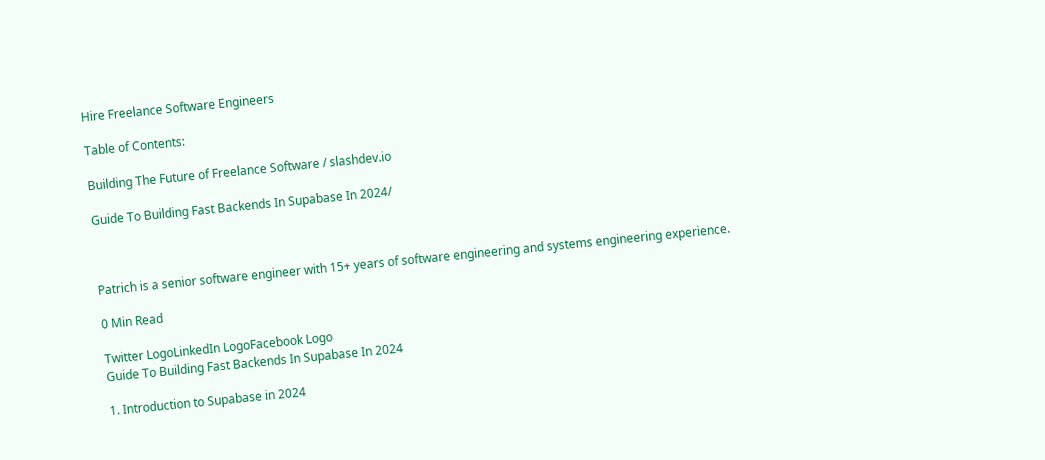Hire Freelance Software Engineers

Table of Contents:

Building The Future of Freelance Software / slashdev.io

Guide To Building Fast Backends In Supabase In 2024/



Patrich is a senior software engineer with 15+ years of software engineering and systems engineering experience.

0 Min Read

Twitter LogoLinkedIn LogoFacebook Logo
Guide To Building Fast Backends In Supabase In 2024

1. Introduction to Supabase in 2024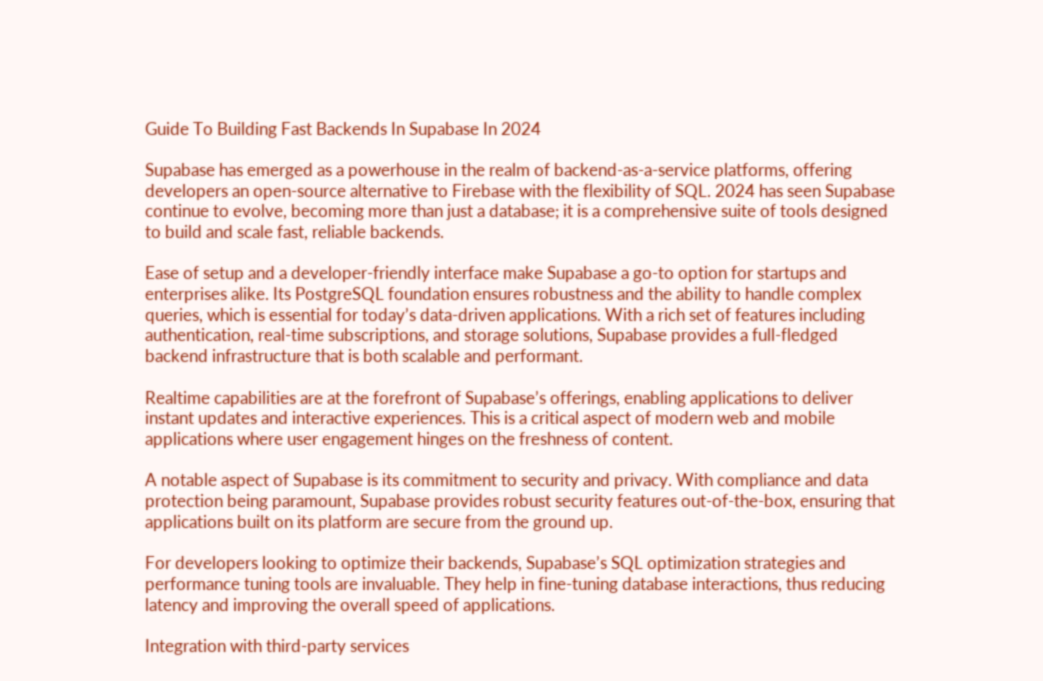Guide To Building Fast Backends In Supabase In 2024

Supabase has emerged as a powerhouse in the realm of backend-as-a-service platforms, offering developers an open-source alternative to Firebase with the flexibility of SQL. 2024 has seen Supabase continue to evolve, becoming more than just a database; it is a comprehensive suite of tools designed to build and scale fast, reliable backends.

Ease of setup and a developer-friendly interface make Supabase a go-to option for startups and enterprises alike. Its PostgreSQL foundation ensures robustness and the ability to handle complex queries, which is essential for today’s data-driven applications. With a rich set of features including authentication, real-time subscriptions, and storage solutions, Supabase provides a full-fledged backend infrastructure that is both scalable and performant.

Realtime capabilities are at the forefront of Supabase’s offerings, enabling applications to deliver instant updates and interactive experiences. This is a critical aspect of modern web and mobile applications where user engagement hinges on the freshness of content.

A notable aspect of Supabase is its commitment to security and privacy. With compliance and data protection being paramount, Supabase provides robust security features out-of-the-box, ensuring that applications built on its platform are secure from the ground up.

For developers looking to optimize their backends, Supabase’s SQL optimization strategies and performance tuning tools are invaluable. They help in fine-tuning database interactions, thus reducing latency and improving the overall speed of applications.

Integration with third-party services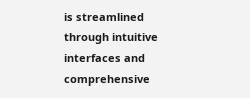is streamlined through intuitive interfaces and comprehensive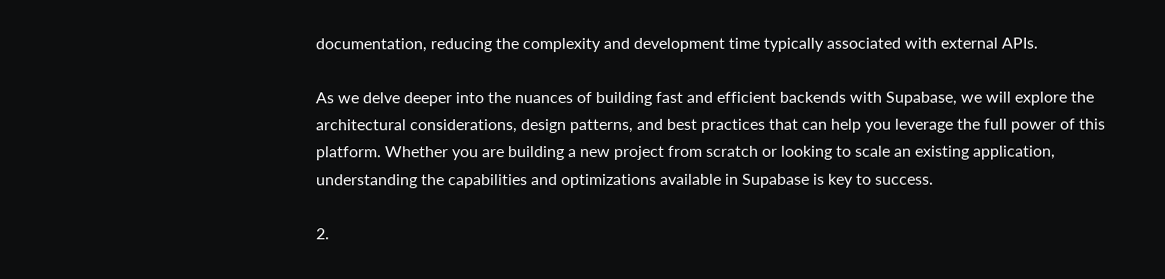documentation, reducing the complexity and development time typically associated with external APIs.

As we delve deeper into the nuances of building fast and efficient backends with Supabase, we will explore the architectural considerations, design patterns, and best practices that can help you leverage the full power of this platform. Whether you are building a new project from scratch or looking to scale an existing application, understanding the capabilities and optimizations available in Supabase is key to success.

2.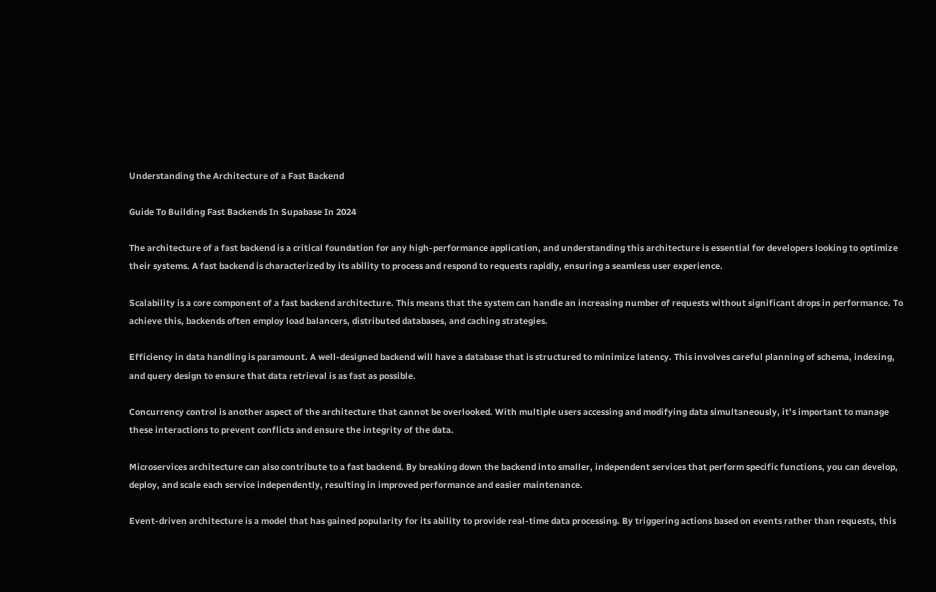Understanding the Architecture of a Fast Backend

Guide To Building Fast Backends In Supabase In 2024

The architecture of a fast backend is a critical foundation for any high-performance application, and understanding this architecture is essential for developers looking to optimize their systems. A fast backend is characterized by its ability to process and respond to requests rapidly, ensuring a seamless user experience.

Scalability is a core component of a fast backend architecture. This means that the system can handle an increasing number of requests without significant drops in performance. To achieve this, backends often employ load balancers, distributed databases, and caching strategies.

Efficiency in data handling is paramount. A well-designed backend will have a database that is structured to minimize latency. This involves careful planning of schema, indexing, and query design to ensure that data retrieval is as fast as possible.

Concurrency control is another aspect of the architecture that cannot be overlooked. With multiple users accessing and modifying data simultaneously, it’s important to manage these interactions to prevent conflicts and ensure the integrity of the data.

Microservices architecture can also contribute to a fast backend. By breaking down the backend into smaller, independent services that perform specific functions, you can develop, deploy, and scale each service independently, resulting in improved performance and easier maintenance.

Event-driven architecture is a model that has gained popularity for its ability to provide real-time data processing. By triggering actions based on events rather than requests, this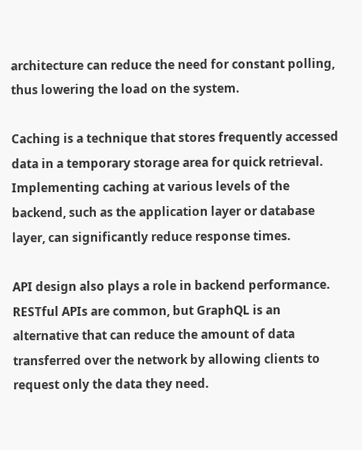architecture can reduce the need for constant polling, thus lowering the load on the system.

Caching is a technique that stores frequently accessed data in a temporary storage area for quick retrieval. Implementing caching at various levels of the backend, such as the application layer or database layer, can significantly reduce response times.

API design also plays a role in backend performance. RESTful APIs are common, but GraphQL is an alternative that can reduce the amount of data transferred over the network by allowing clients to request only the data they need.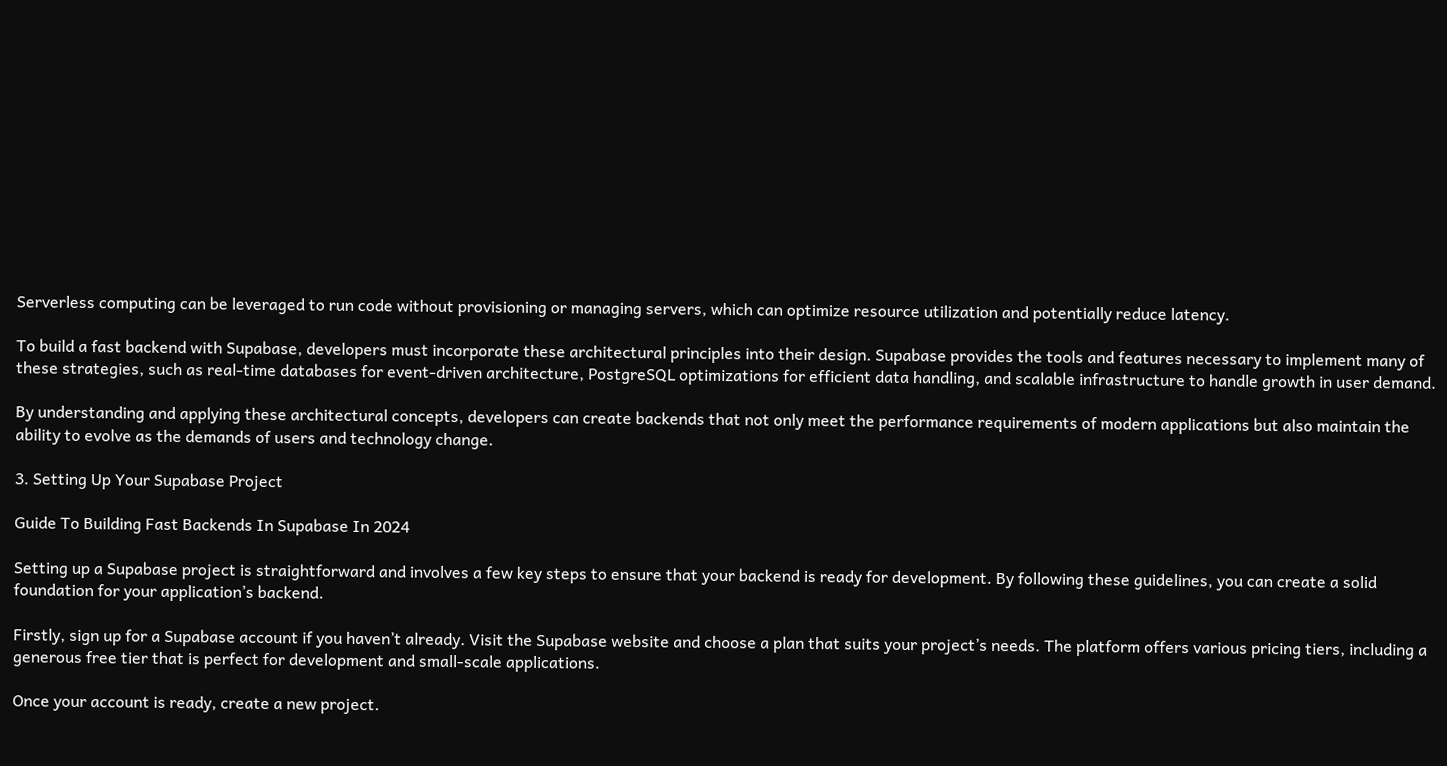Serverless computing can be leveraged to run code without provisioning or managing servers, which can optimize resource utilization and potentially reduce latency.

To build a fast backend with Supabase, developers must incorporate these architectural principles into their design. Supabase provides the tools and features necessary to implement many of these strategies, such as real-time databases for event-driven architecture, PostgreSQL optimizations for efficient data handling, and scalable infrastructure to handle growth in user demand.

By understanding and applying these architectural concepts, developers can create backends that not only meet the performance requirements of modern applications but also maintain the ability to evolve as the demands of users and technology change.

3. Setting Up Your Supabase Project

Guide To Building Fast Backends In Supabase In 2024

Setting up a Supabase project is straightforward and involves a few key steps to ensure that your backend is ready for development. By following these guidelines, you can create a solid foundation for your application’s backend.

Firstly, sign up for a Supabase account if you haven’t already. Visit the Supabase website and choose a plan that suits your project’s needs. The platform offers various pricing tiers, including a generous free tier that is perfect for development and small-scale applications.

Once your account is ready, create a new project.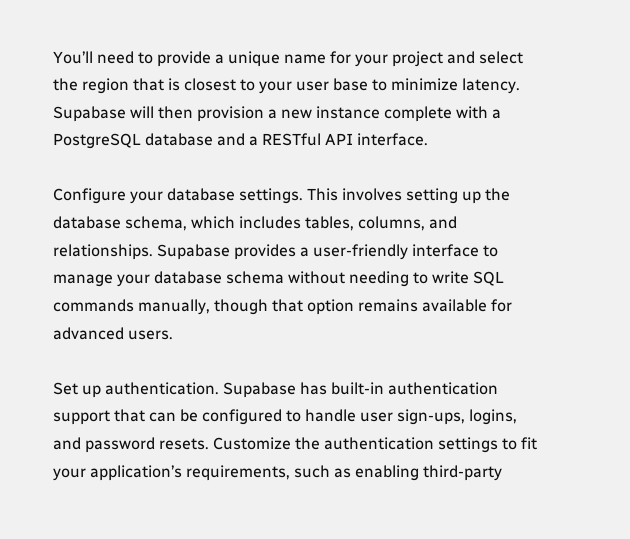You’ll need to provide a unique name for your project and select the region that is closest to your user base to minimize latency. Supabase will then provision a new instance complete with a PostgreSQL database and a RESTful API interface.

Configure your database settings. This involves setting up the database schema, which includes tables, columns, and relationships. Supabase provides a user-friendly interface to manage your database schema without needing to write SQL commands manually, though that option remains available for advanced users.

Set up authentication. Supabase has built-in authentication support that can be configured to handle user sign-ups, logins, and password resets. Customize the authentication settings to fit your application’s requirements, such as enabling third-party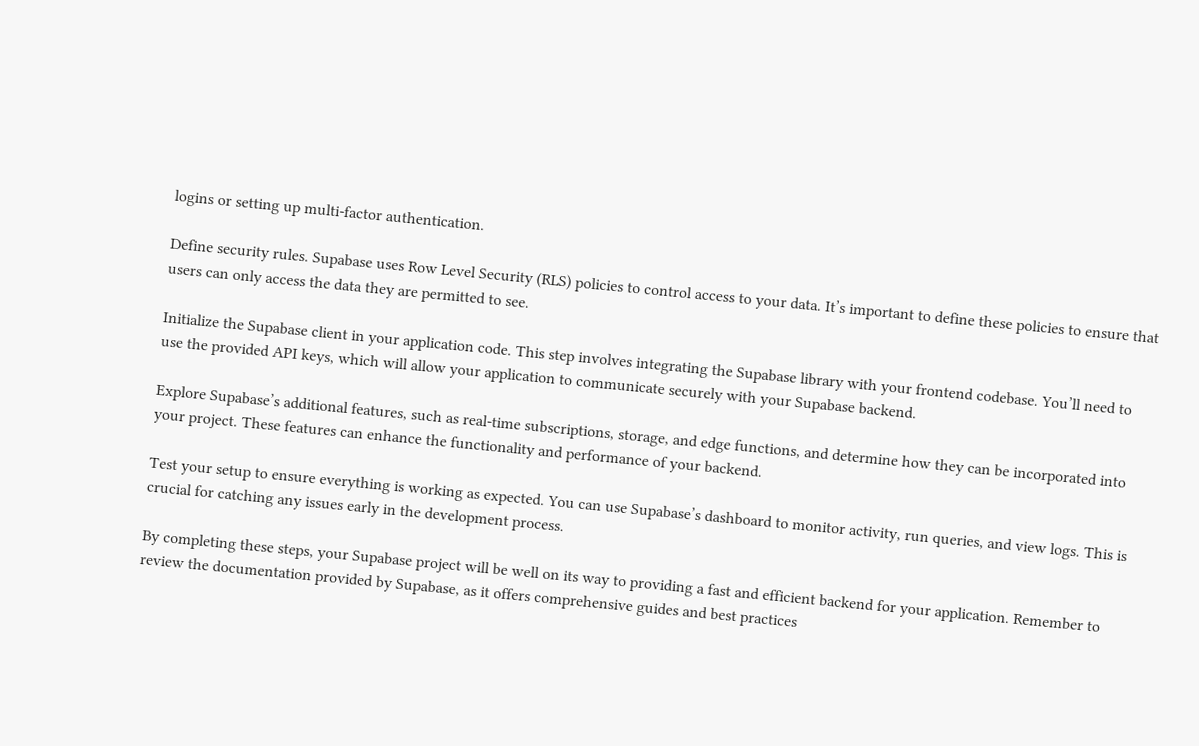logins or setting up multi-factor authentication.

Define security rules. Supabase uses Row Level Security (RLS) policies to control access to your data. It’s important to define these policies to ensure that users can only access the data they are permitted to see.

Initialize the Supabase client in your application code. This step involves integrating the Supabase library with your frontend codebase. You’ll need to use the provided API keys, which will allow your application to communicate securely with your Supabase backend.

Explore Supabase’s additional features, such as real-time subscriptions, storage, and edge functions, and determine how they can be incorporated into your project. These features can enhance the functionality and performance of your backend.

Test your setup to ensure everything is working as expected. You can use Supabase’s dashboard to monitor activity, run queries, and view logs. This is crucial for catching any issues early in the development process.

By completing these steps, your Supabase project will be well on its way to providing a fast and efficient backend for your application. Remember to review the documentation provided by Supabase, as it offers comprehensive guides and best practices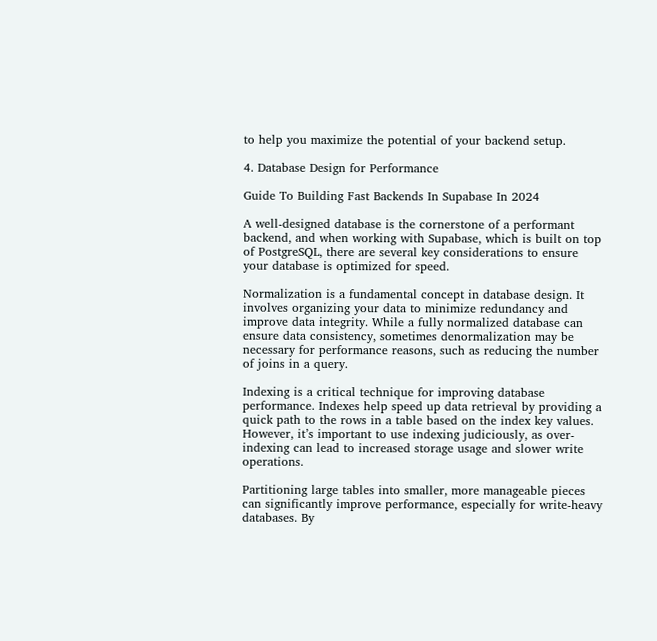to help you maximize the potential of your backend setup.

4. Database Design for Performance

Guide To Building Fast Backends In Supabase In 2024

A well-designed database is the cornerstone of a performant backend, and when working with Supabase, which is built on top of PostgreSQL, there are several key considerations to ensure your database is optimized for speed.

Normalization is a fundamental concept in database design. It involves organizing your data to minimize redundancy and improve data integrity. While a fully normalized database can ensure data consistency, sometimes denormalization may be necessary for performance reasons, such as reducing the number of joins in a query.

Indexing is a critical technique for improving database performance. Indexes help speed up data retrieval by providing a quick path to the rows in a table based on the index key values. However, it’s important to use indexing judiciously, as over-indexing can lead to increased storage usage and slower write operations.

Partitioning large tables into smaller, more manageable pieces can significantly improve performance, especially for write-heavy databases. By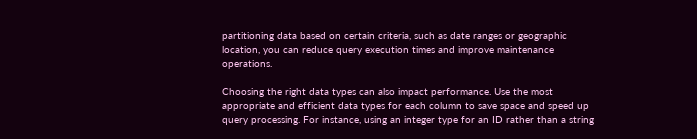partitioning data based on certain criteria, such as date ranges or geographic location, you can reduce query execution times and improve maintenance operations.

Choosing the right data types can also impact performance. Use the most appropriate and efficient data types for each column to save space and speed up query processing. For instance, using an integer type for an ID rather than a string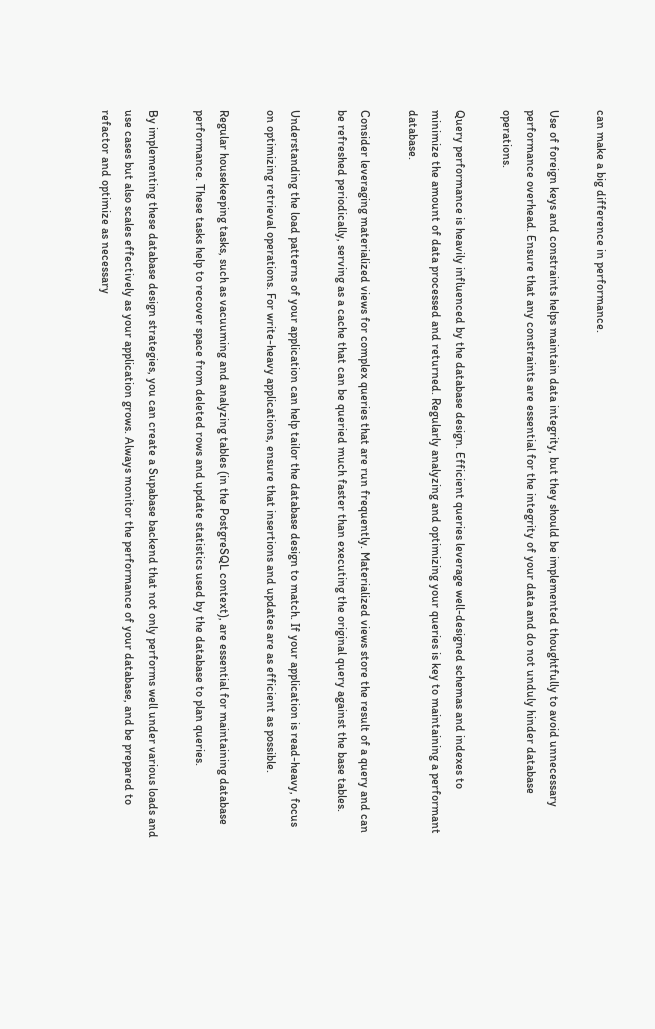can make a big difference in performance.

Use of foreign keys and constraints helps maintain data integrity, but they should be implemented thoughtfully to avoid unnecessary performance overhead. Ensure that any constraints are essential for the integrity of your data and do not unduly hinder database operations.

Query performance is heavily influenced by the database design. Efficient queries leverage well-designed schemas and indexes to minimize the amount of data processed and returned. Regularly analyzing and optimizing your queries is key to maintaining a performant database.

Consider leveraging materialized views for complex queries that are run frequently. Materialized views store the result of a query and can be refreshed periodically, serving as a cache that can be queried much faster than executing the original query against the base tables.

Understanding the load patterns of your application can help tailor the database design to match. If your application is read-heavy, focus on optimizing retrieval operations. For write-heavy applications, ensure that insertions and updates are as efficient as possible.

Regular housekeeping tasks, such as vacuuming and analyzing tables (in the PostgreSQL context), are essential for maintaining database performance. These tasks help to recover space from deleted rows and update statistics used by the database to plan queries.

By implementing these database design strategies, you can create a Supabase backend that not only performs well under various loads and use cases but also scales effectively as your application grows. Always monitor the performance of your database, and be prepared to refactor and optimize as necessary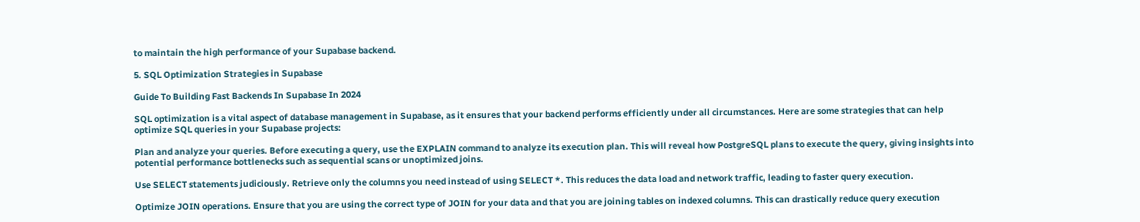to maintain the high performance of your Supabase backend.

5. SQL Optimization Strategies in Supabase

Guide To Building Fast Backends In Supabase In 2024

SQL optimization is a vital aspect of database management in Supabase, as it ensures that your backend performs efficiently under all circumstances. Here are some strategies that can help optimize SQL queries in your Supabase projects:

Plan and analyze your queries. Before executing a query, use the EXPLAIN command to analyze its execution plan. This will reveal how PostgreSQL plans to execute the query, giving insights into potential performance bottlenecks such as sequential scans or unoptimized joins.

Use SELECT statements judiciously. Retrieve only the columns you need instead of using SELECT *. This reduces the data load and network traffic, leading to faster query execution.

Optimize JOIN operations. Ensure that you are using the correct type of JOIN for your data and that you are joining tables on indexed columns. This can drastically reduce query execution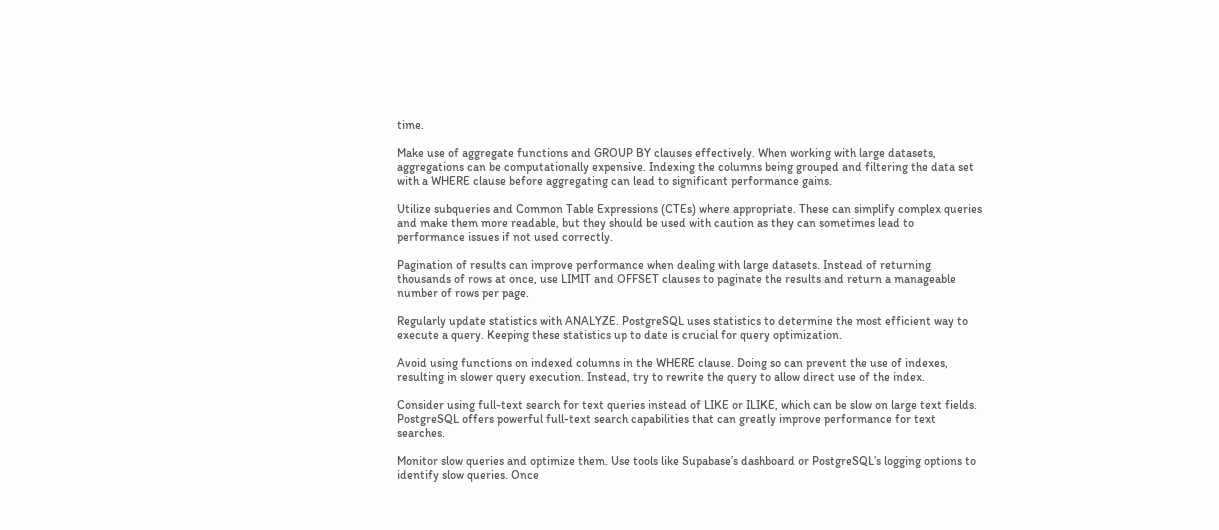time.

Make use of aggregate functions and GROUP BY clauses effectively. When working with large datasets, aggregations can be computationally expensive. Indexing the columns being grouped and filtering the data set with a WHERE clause before aggregating can lead to significant performance gains.

Utilize subqueries and Common Table Expressions (CTEs) where appropriate. These can simplify complex queries and make them more readable, but they should be used with caution as they can sometimes lead to performance issues if not used correctly.

Pagination of results can improve performance when dealing with large datasets. Instead of returning thousands of rows at once, use LIMIT and OFFSET clauses to paginate the results and return a manageable number of rows per page.

Regularly update statistics with ANALYZE. PostgreSQL uses statistics to determine the most efficient way to execute a query. Keeping these statistics up to date is crucial for query optimization.

Avoid using functions on indexed columns in the WHERE clause. Doing so can prevent the use of indexes, resulting in slower query execution. Instead, try to rewrite the query to allow direct use of the index.

Consider using full-text search for text queries instead of LIKE or ILIKE, which can be slow on large text fields. PostgreSQL offers powerful full-text search capabilities that can greatly improve performance for text searches.

Monitor slow queries and optimize them. Use tools like Supabase’s dashboard or PostgreSQL’s logging options to identify slow queries. Once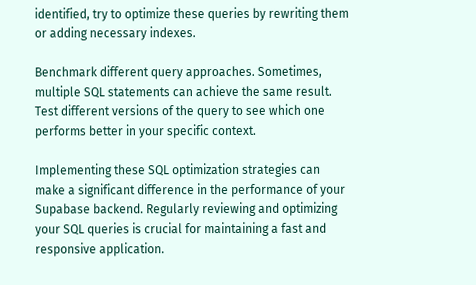identified, try to optimize these queries by rewriting them or adding necessary indexes.

Benchmark different query approaches. Sometimes, multiple SQL statements can achieve the same result. Test different versions of the query to see which one performs better in your specific context.

Implementing these SQL optimization strategies can make a significant difference in the performance of your Supabase backend. Regularly reviewing and optimizing your SQL queries is crucial for maintaining a fast and responsive application.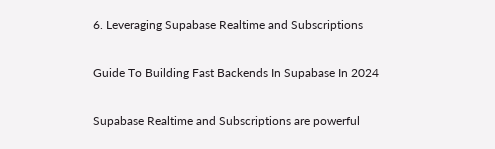6. Leveraging Supabase Realtime and Subscriptions

Guide To Building Fast Backends In Supabase In 2024

Supabase Realtime and Subscriptions are powerful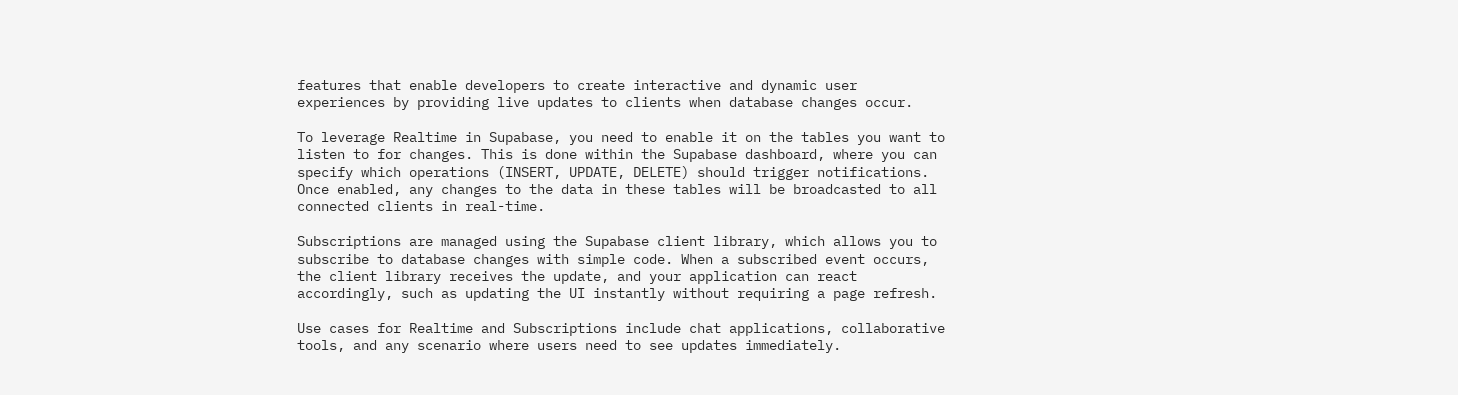features that enable developers to create interactive and dynamic user experiences by providing live updates to clients when database changes occur.

To leverage Realtime in Supabase, you need to enable it on the tables you want to listen to for changes. This is done within the Supabase dashboard, where you can specify which operations (INSERT, UPDATE, DELETE) should trigger notifications. Once enabled, any changes to the data in these tables will be broadcasted to all connected clients in real-time.

Subscriptions are managed using the Supabase client library, which allows you to subscribe to database changes with simple code. When a subscribed event occurs, the client library receives the update, and your application can react accordingly, such as updating the UI instantly without requiring a page refresh.

Use cases for Realtime and Subscriptions include chat applications, collaborative tools, and any scenario where users need to see updates immediately.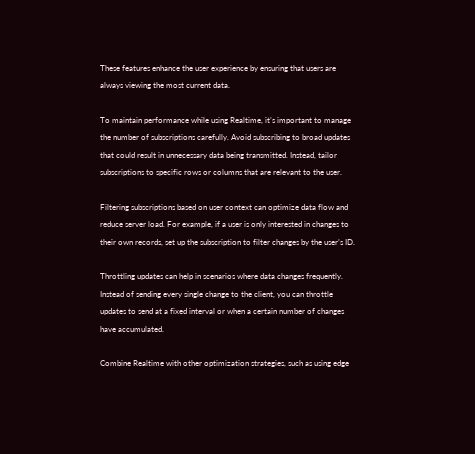These features enhance the user experience by ensuring that users are always viewing the most current data.

To maintain performance while using Realtime, it’s important to manage the number of subscriptions carefully. Avoid subscribing to broad updates that could result in unnecessary data being transmitted. Instead, tailor subscriptions to specific rows or columns that are relevant to the user.

Filtering subscriptions based on user context can optimize data flow and reduce server load. For example, if a user is only interested in changes to their own records, set up the subscription to filter changes by the user’s ID.

Throttling updates can help in scenarios where data changes frequently. Instead of sending every single change to the client, you can throttle updates to send at a fixed interval or when a certain number of changes have accumulated.

Combine Realtime with other optimization strategies, such as using edge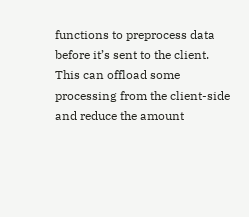functions to preprocess data before it’s sent to the client. This can offload some processing from the client-side and reduce the amount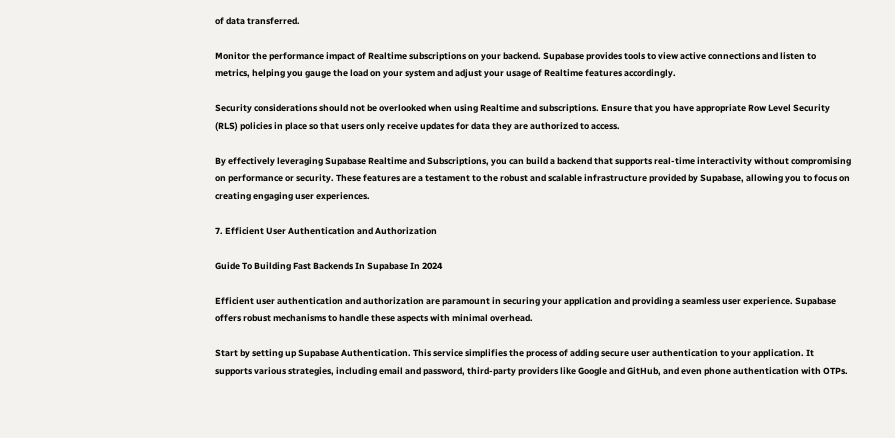of data transferred.

Monitor the performance impact of Realtime subscriptions on your backend. Supabase provides tools to view active connections and listen to metrics, helping you gauge the load on your system and adjust your usage of Realtime features accordingly.

Security considerations should not be overlooked when using Realtime and subscriptions. Ensure that you have appropriate Row Level Security (RLS) policies in place so that users only receive updates for data they are authorized to access.

By effectively leveraging Supabase Realtime and Subscriptions, you can build a backend that supports real-time interactivity without compromising on performance or security. These features are a testament to the robust and scalable infrastructure provided by Supabase, allowing you to focus on creating engaging user experiences.

7. Efficient User Authentication and Authorization

Guide To Building Fast Backends In Supabase In 2024

Efficient user authentication and authorization are paramount in securing your application and providing a seamless user experience. Supabase offers robust mechanisms to handle these aspects with minimal overhead.

Start by setting up Supabase Authentication. This service simplifies the process of adding secure user authentication to your application. It supports various strategies, including email and password, third-party providers like Google and GitHub, and even phone authentication with OTPs.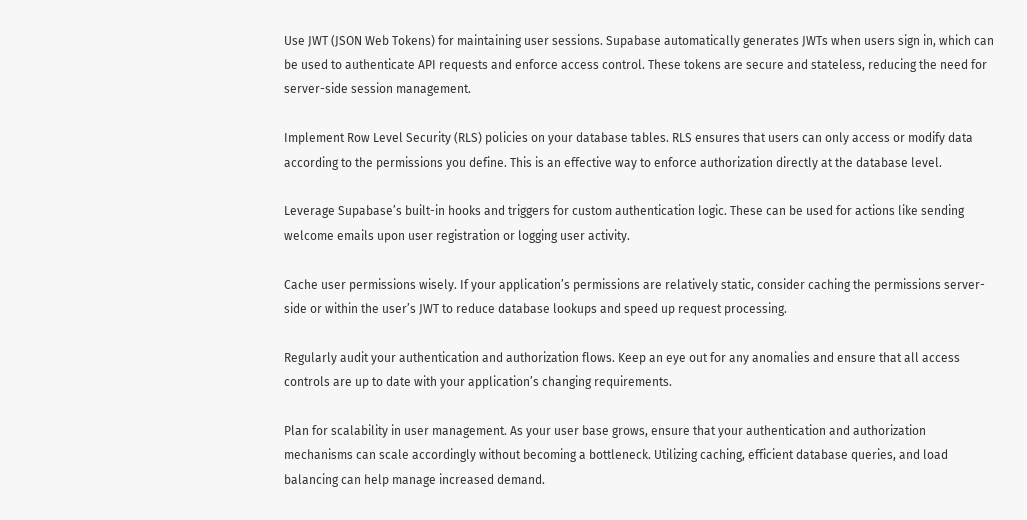Use JWT (JSON Web Tokens) for maintaining user sessions. Supabase automatically generates JWTs when users sign in, which can be used to authenticate API requests and enforce access control. These tokens are secure and stateless, reducing the need for server-side session management.

Implement Row Level Security (RLS) policies on your database tables. RLS ensures that users can only access or modify data according to the permissions you define. This is an effective way to enforce authorization directly at the database level.

Leverage Supabase’s built-in hooks and triggers for custom authentication logic. These can be used for actions like sending welcome emails upon user registration or logging user activity.

Cache user permissions wisely. If your application’s permissions are relatively static, consider caching the permissions server-side or within the user’s JWT to reduce database lookups and speed up request processing.

Regularly audit your authentication and authorization flows. Keep an eye out for any anomalies and ensure that all access controls are up to date with your application’s changing requirements.

Plan for scalability in user management. As your user base grows, ensure that your authentication and authorization mechanisms can scale accordingly without becoming a bottleneck. Utilizing caching, efficient database queries, and load balancing can help manage increased demand.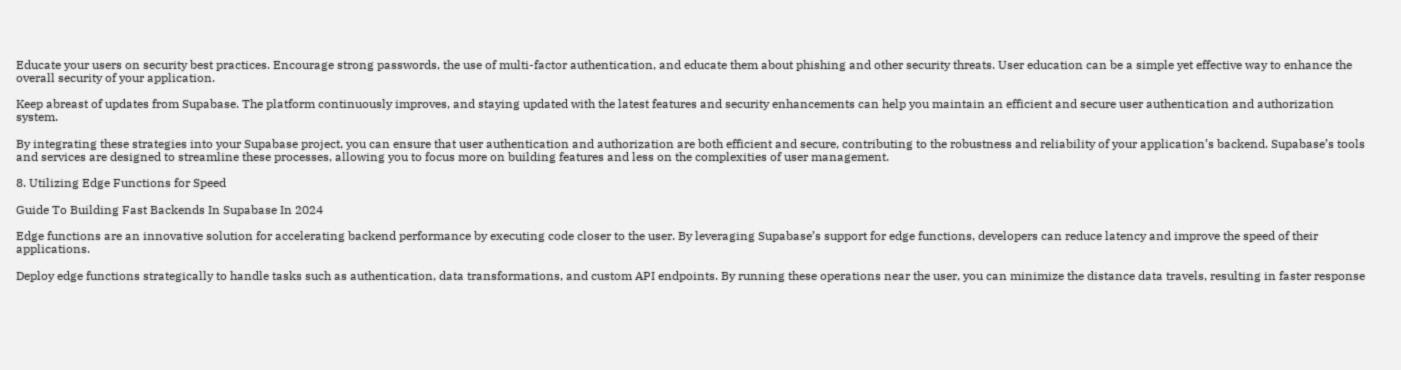Educate your users on security best practices. Encourage strong passwords, the use of multi-factor authentication, and educate them about phishing and other security threats. User education can be a simple yet effective way to enhance the overall security of your application.

Keep abreast of updates from Supabase. The platform continuously improves, and staying updated with the latest features and security enhancements can help you maintain an efficient and secure user authentication and authorization system.

By integrating these strategies into your Supabase project, you can ensure that user authentication and authorization are both efficient and secure, contributing to the robustness and reliability of your application’s backend. Supabase’s tools and services are designed to streamline these processes, allowing you to focus more on building features and less on the complexities of user management.

8. Utilizing Edge Functions for Speed

Guide To Building Fast Backends In Supabase In 2024

Edge functions are an innovative solution for accelerating backend performance by executing code closer to the user. By leveraging Supabase’s support for edge functions, developers can reduce latency and improve the speed of their applications.

Deploy edge functions strategically to handle tasks such as authentication, data transformations, and custom API endpoints. By running these operations near the user, you can minimize the distance data travels, resulting in faster response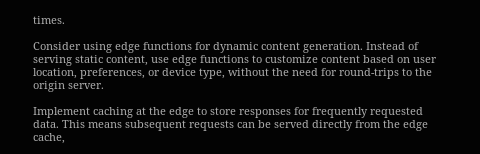times.

Consider using edge functions for dynamic content generation. Instead of serving static content, use edge functions to customize content based on user location, preferences, or device type, without the need for round-trips to the origin server.

Implement caching at the edge to store responses for frequently requested data. This means subsequent requests can be served directly from the edge cache,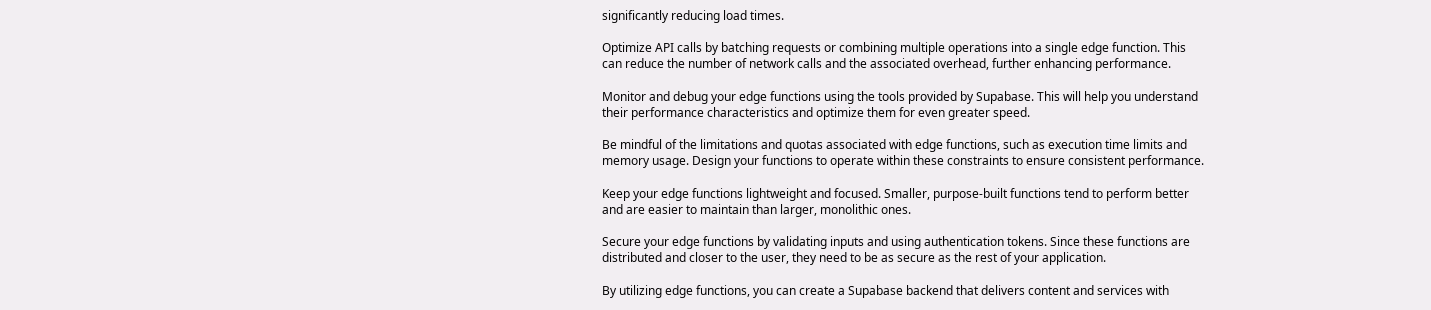significantly reducing load times.

Optimize API calls by batching requests or combining multiple operations into a single edge function. This can reduce the number of network calls and the associated overhead, further enhancing performance.

Monitor and debug your edge functions using the tools provided by Supabase. This will help you understand their performance characteristics and optimize them for even greater speed.

Be mindful of the limitations and quotas associated with edge functions, such as execution time limits and memory usage. Design your functions to operate within these constraints to ensure consistent performance.

Keep your edge functions lightweight and focused. Smaller, purpose-built functions tend to perform better and are easier to maintain than larger, monolithic ones.

Secure your edge functions by validating inputs and using authentication tokens. Since these functions are distributed and closer to the user, they need to be as secure as the rest of your application.

By utilizing edge functions, you can create a Supabase backend that delivers content and services with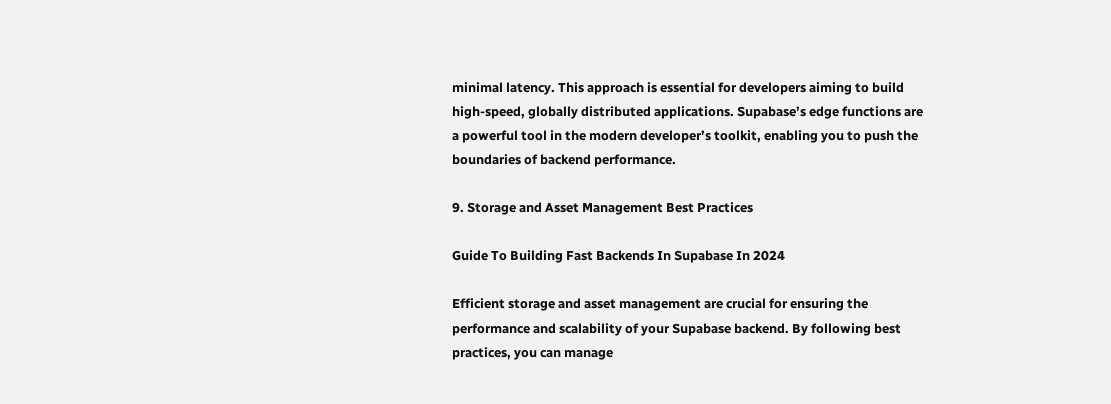minimal latency. This approach is essential for developers aiming to build high-speed, globally distributed applications. Supabase’s edge functions are a powerful tool in the modern developer’s toolkit, enabling you to push the boundaries of backend performance.

9. Storage and Asset Management Best Practices

Guide To Building Fast Backends In Supabase In 2024

Efficient storage and asset management are crucial for ensuring the performance and scalability of your Supabase backend. By following best practices, you can manage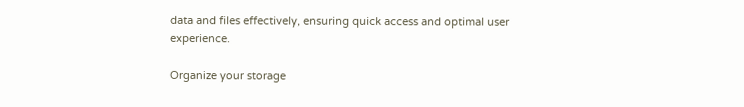data and files effectively, ensuring quick access and optimal user experience.

Organize your storage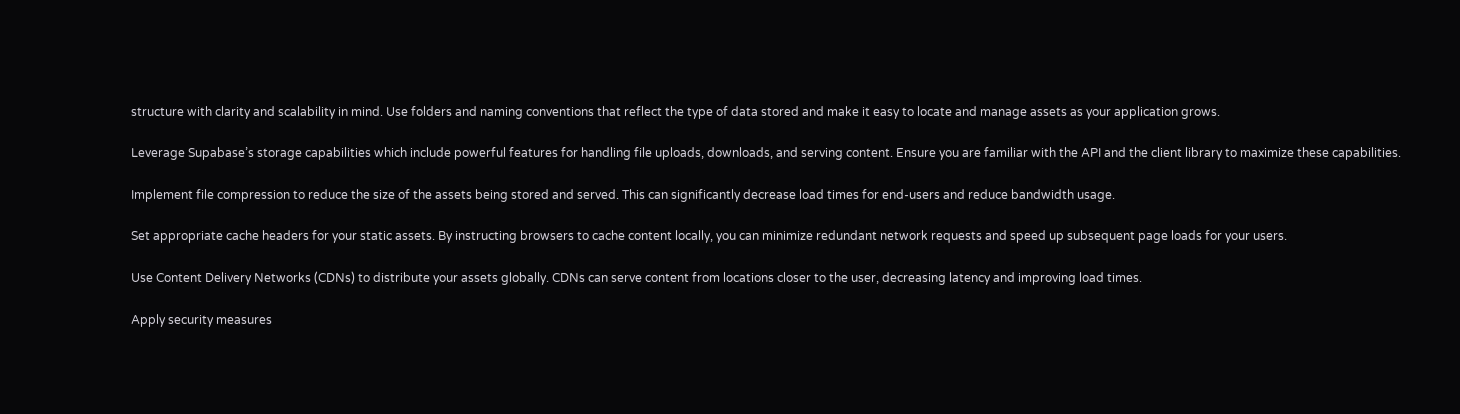structure with clarity and scalability in mind. Use folders and naming conventions that reflect the type of data stored and make it easy to locate and manage assets as your application grows.

Leverage Supabase’s storage capabilities which include powerful features for handling file uploads, downloads, and serving content. Ensure you are familiar with the API and the client library to maximize these capabilities.

Implement file compression to reduce the size of the assets being stored and served. This can significantly decrease load times for end-users and reduce bandwidth usage.

Set appropriate cache headers for your static assets. By instructing browsers to cache content locally, you can minimize redundant network requests and speed up subsequent page loads for your users.

Use Content Delivery Networks (CDNs) to distribute your assets globally. CDNs can serve content from locations closer to the user, decreasing latency and improving load times.

Apply security measures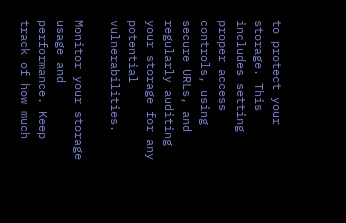to protect your storage. This includes setting proper access controls, using secure URLs, and regularly auditing your storage for any potential vulnerabilities.

Monitor your storage usage and performance. Keep track of how much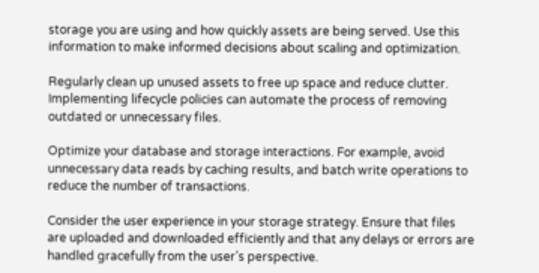storage you are using and how quickly assets are being served. Use this information to make informed decisions about scaling and optimization.

Regularly clean up unused assets to free up space and reduce clutter. Implementing lifecycle policies can automate the process of removing outdated or unnecessary files.

Optimize your database and storage interactions. For example, avoid unnecessary data reads by caching results, and batch write operations to reduce the number of transactions.

Consider the user experience in your storage strategy. Ensure that files are uploaded and downloaded efficiently and that any delays or errors are handled gracefully from the user’s perspective.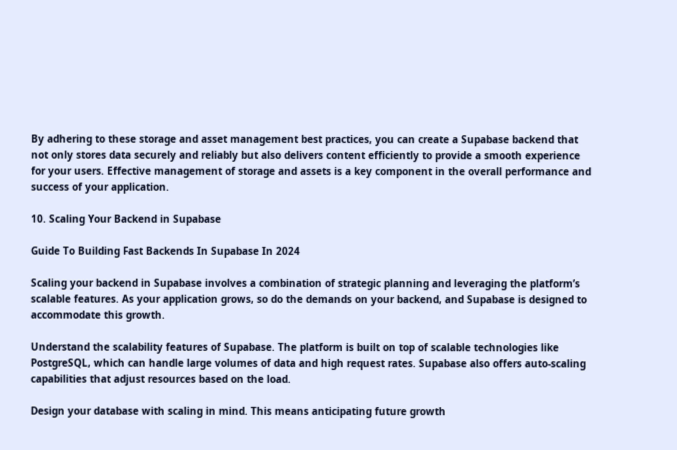By adhering to these storage and asset management best practices, you can create a Supabase backend that not only stores data securely and reliably but also delivers content efficiently to provide a smooth experience for your users. Effective management of storage and assets is a key component in the overall performance and success of your application.

10. Scaling Your Backend in Supabase

Guide To Building Fast Backends In Supabase In 2024

Scaling your backend in Supabase involves a combination of strategic planning and leveraging the platform’s scalable features. As your application grows, so do the demands on your backend, and Supabase is designed to accommodate this growth.

Understand the scalability features of Supabase. The platform is built on top of scalable technologies like PostgreSQL, which can handle large volumes of data and high request rates. Supabase also offers auto-scaling capabilities that adjust resources based on the load.

Design your database with scaling in mind. This means anticipating future growth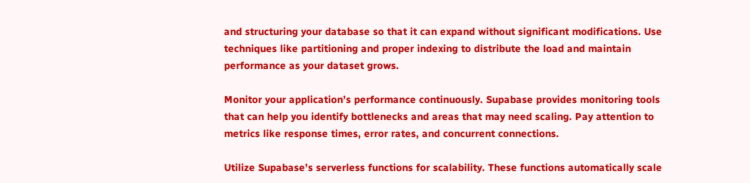and structuring your database so that it can expand without significant modifications. Use techniques like partitioning and proper indexing to distribute the load and maintain performance as your dataset grows.

Monitor your application’s performance continuously. Supabase provides monitoring tools that can help you identify bottlenecks and areas that may need scaling. Pay attention to metrics like response times, error rates, and concurrent connections.

Utilize Supabase’s serverless functions for scalability. These functions automatically scale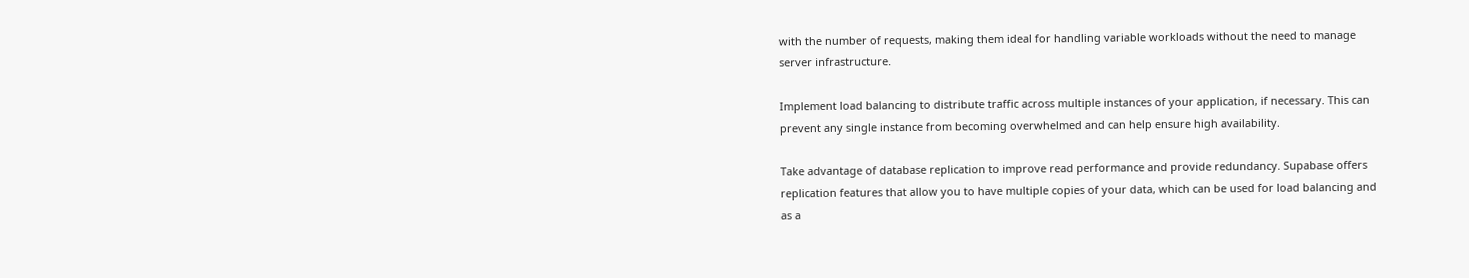with the number of requests, making them ideal for handling variable workloads without the need to manage server infrastructure.

Implement load balancing to distribute traffic across multiple instances of your application, if necessary. This can prevent any single instance from becoming overwhelmed and can help ensure high availability.

Take advantage of database replication to improve read performance and provide redundancy. Supabase offers replication features that allow you to have multiple copies of your data, which can be used for load balancing and as a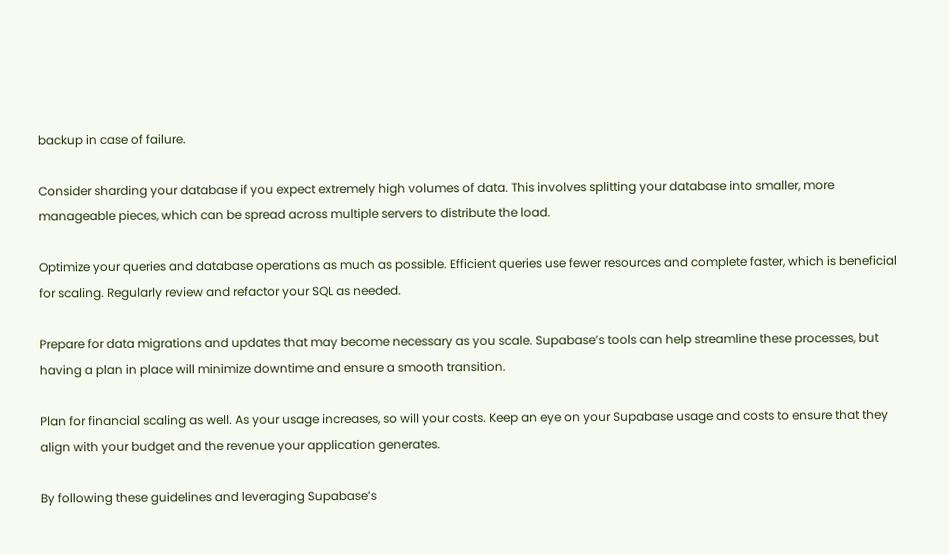backup in case of failure.

Consider sharding your database if you expect extremely high volumes of data. This involves splitting your database into smaller, more manageable pieces, which can be spread across multiple servers to distribute the load.

Optimize your queries and database operations as much as possible. Efficient queries use fewer resources and complete faster, which is beneficial for scaling. Regularly review and refactor your SQL as needed.

Prepare for data migrations and updates that may become necessary as you scale. Supabase’s tools can help streamline these processes, but having a plan in place will minimize downtime and ensure a smooth transition.

Plan for financial scaling as well. As your usage increases, so will your costs. Keep an eye on your Supabase usage and costs to ensure that they align with your budget and the revenue your application generates.

By following these guidelines and leveraging Supabase’s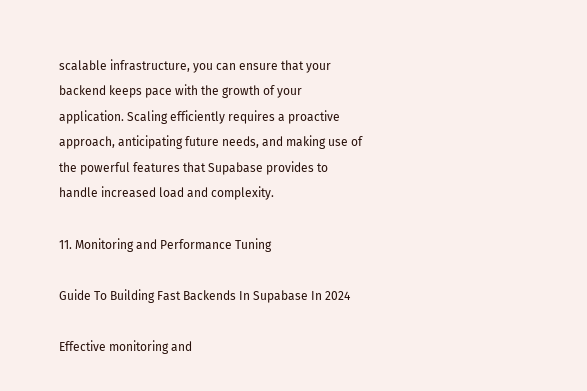scalable infrastructure, you can ensure that your backend keeps pace with the growth of your application. Scaling efficiently requires a proactive approach, anticipating future needs, and making use of the powerful features that Supabase provides to handle increased load and complexity.

11. Monitoring and Performance Tuning

Guide To Building Fast Backends In Supabase In 2024

Effective monitoring and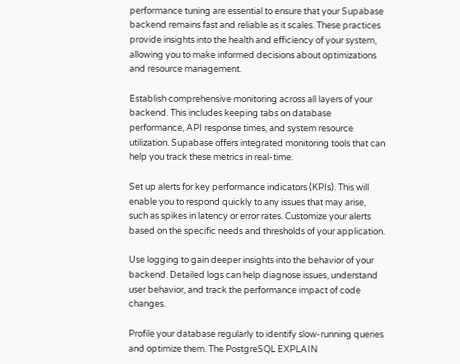performance tuning are essential to ensure that your Supabase backend remains fast and reliable as it scales. These practices provide insights into the health and efficiency of your system, allowing you to make informed decisions about optimizations and resource management.

Establish comprehensive monitoring across all layers of your backend. This includes keeping tabs on database performance, API response times, and system resource utilization. Supabase offers integrated monitoring tools that can help you track these metrics in real-time.

Set up alerts for key performance indicators (KPIs). This will enable you to respond quickly to any issues that may arise, such as spikes in latency or error rates. Customize your alerts based on the specific needs and thresholds of your application.

Use logging to gain deeper insights into the behavior of your backend. Detailed logs can help diagnose issues, understand user behavior, and track the performance impact of code changes.

Profile your database regularly to identify slow-running queries and optimize them. The PostgreSQL EXPLAIN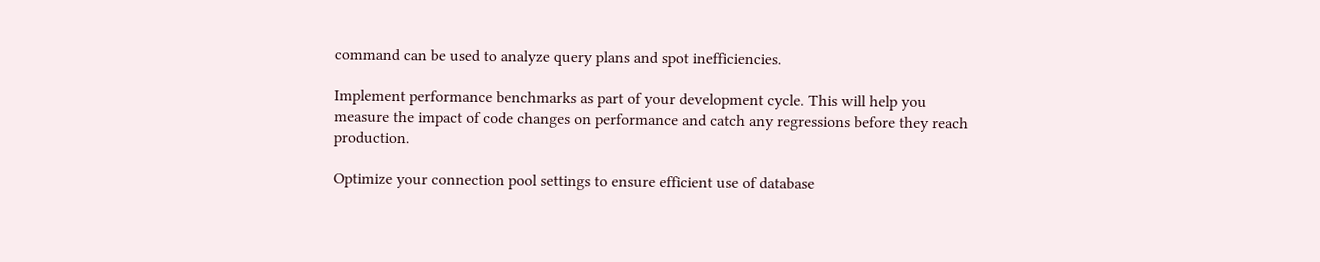command can be used to analyze query plans and spot inefficiencies.

Implement performance benchmarks as part of your development cycle. This will help you measure the impact of code changes on performance and catch any regressions before they reach production.

Optimize your connection pool settings to ensure efficient use of database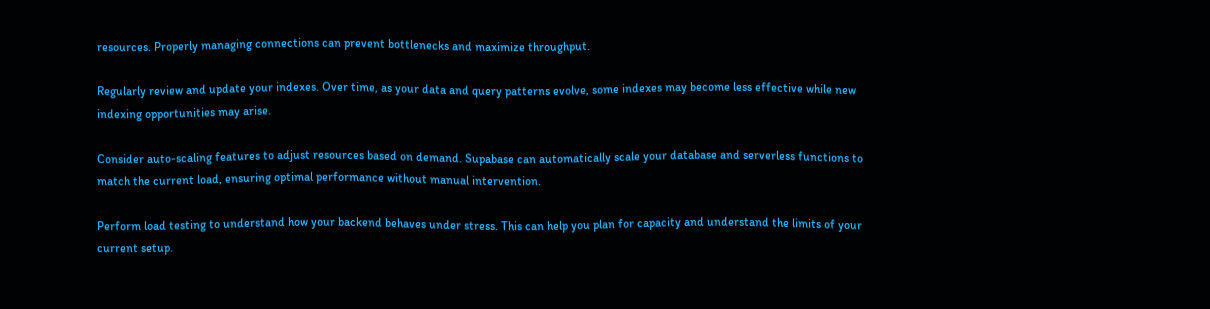resources. Properly managing connections can prevent bottlenecks and maximize throughput.

Regularly review and update your indexes. Over time, as your data and query patterns evolve, some indexes may become less effective while new indexing opportunities may arise.

Consider auto-scaling features to adjust resources based on demand. Supabase can automatically scale your database and serverless functions to match the current load, ensuring optimal performance without manual intervention.

Perform load testing to understand how your backend behaves under stress. This can help you plan for capacity and understand the limits of your current setup.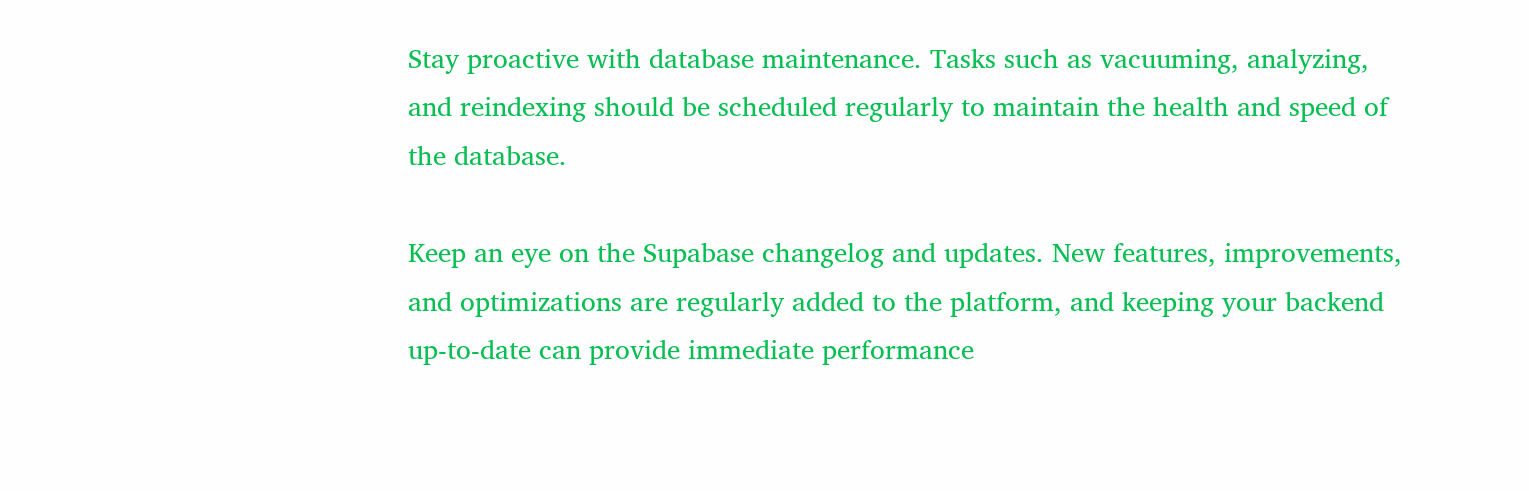Stay proactive with database maintenance. Tasks such as vacuuming, analyzing, and reindexing should be scheduled regularly to maintain the health and speed of the database.

Keep an eye on the Supabase changelog and updates. New features, improvements, and optimizations are regularly added to the platform, and keeping your backend up-to-date can provide immediate performance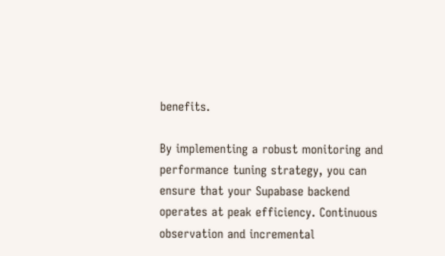benefits.

By implementing a robust monitoring and performance tuning strategy, you can ensure that your Supabase backend operates at peak efficiency. Continuous observation and incremental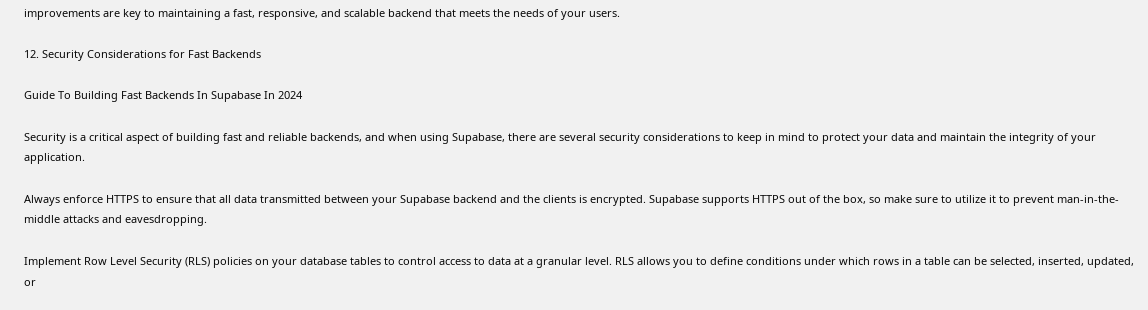improvements are key to maintaining a fast, responsive, and scalable backend that meets the needs of your users.

12. Security Considerations for Fast Backends

Guide To Building Fast Backends In Supabase In 2024

Security is a critical aspect of building fast and reliable backends, and when using Supabase, there are several security considerations to keep in mind to protect your data and maintain the integrity of your application.

Always enforce HTTPS to ensure that all data transmitted between your Supabase backend and the clients is encrypted. Supabase supports HTTPS out of the box, so make sure to utilize it to prevent man-in-the-middle attacks and eavesdropping.

Implement Row Level Security (RLS) policies on your database tables to control access to data at a granular level. RLS allows you to define conditions under which rows in a table can be selected, inserted, updated, or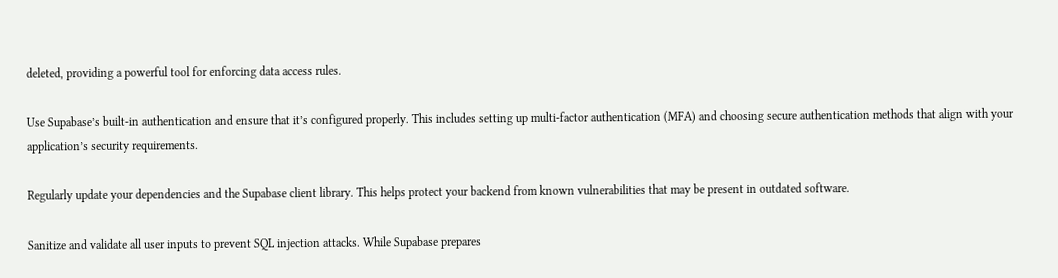deleted, providing a powerful tool for enforcing data access rules.

Use Supabase’s built-in authentication and ensure that it’s configured properly. This includes setting up multi-factor authentication (MFA) and choosing secure authentication methods that align with your application’s security requirements.

Regularly update your dependencies and the Supabase client library. This helps protect your backend from known vulnerabilities that may be present in outdated software.

Sanitize and validate all user inputs to prevent SQL injection attacks. While Supabase prepares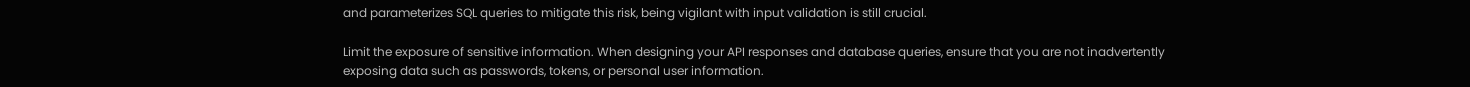and parameterizes SQL queries to mitigate this risk, being vigilant with input validation is still crucial.

Limit the exposure of sensitive information. When designing your API responses and database queries, ensure that you are not inadvertently exposing data such as passwords, tokens, or personal user information.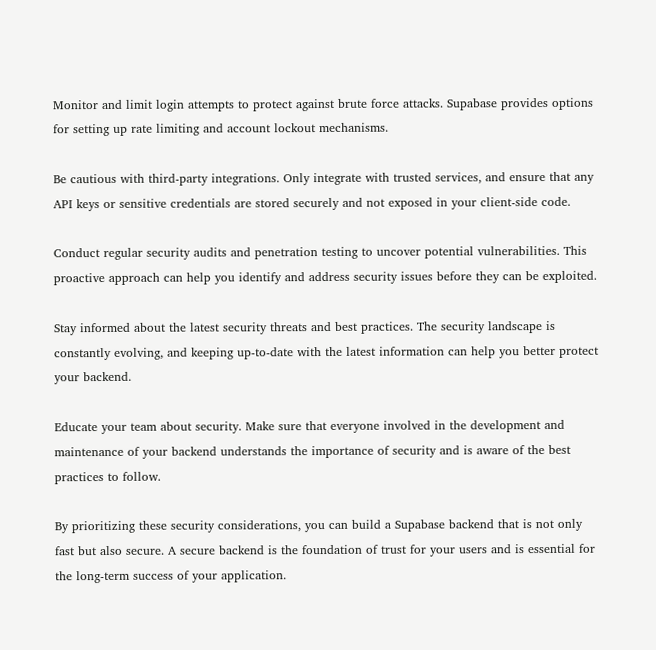Monitor and limit login attempts to protect against brute force attacks. Supabase provides options for setting up rate limiting and account lockout mechanisms.

Be cautious with third-party integrations. Only integrate with trusted services, and ensure that any API keys or sensitive credentials are stored securely and not exposed in your client-side code.

Conduct regular security audits and penetration testing to uncover potential vulnerabilities. This proactive approach can help you identify and address security issues before they can be exploited.

Stay informed about the latest security threats and best practices. The security landscape is constantly evolving, and keeping up-to-date with the latest information can help you better protect your backend.

Educate your team about security. Make sure that everyone involved in the development and maintenance of your backend understands the importance of security and is aware of the best practices to follow.

By prioritizing these security considerations, you can build a Supabase backend that is not only fast but also secure. A secure backend is the foundation of trust for your users and is essential for the long-term success of your application.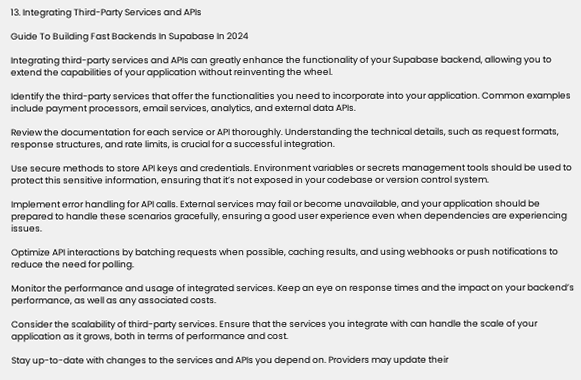13. Integrating Third-Party Services and APIs

Guide To Building Fast Backends In Supabase In 2024

Integrating third-party services and APIs can greatly enhance the functionality of your Supabase backend, allowing you to extend the capabilities of your application without reinventing the wheel.

Identify the third-party services that offer the functionalities you need to incorporate into your application. Common examples include payment processors, email services, analytics, and external data APIs.

Review the documentation for each service or API thoroughly. Understanding the technical details, such as request formats, response structures, and rate limits, is crucial for a successful integration.

Use secure methods to store API keys and credentials. Environment variables or secrets management tools should be used to protect this sensitive information, ensuring that it’s not exposed in your codebase or version control system.

Implement error handling for API calls. External services may fail or become unavailable, and your application should be prepared to handle these scenarios gracefully, ensuring a good user experience even when dependencies are experiencing issues.

Optimize API interactions by batching requests when possible, caching results, and using webhooks or push notifications to reduce the need for polling.

Monitor the performance and usage of integrated services. Keep an eye on response times and the impact on your backend’s performance, as well as any associated costs.

Consider the scalability of third-party services. Ensure that the services you integrate with can handle the scale of your application as it grows, both in terms of performance and cost.

Stay up-to-date with changes to the services and APIs you depend on. Providers may update their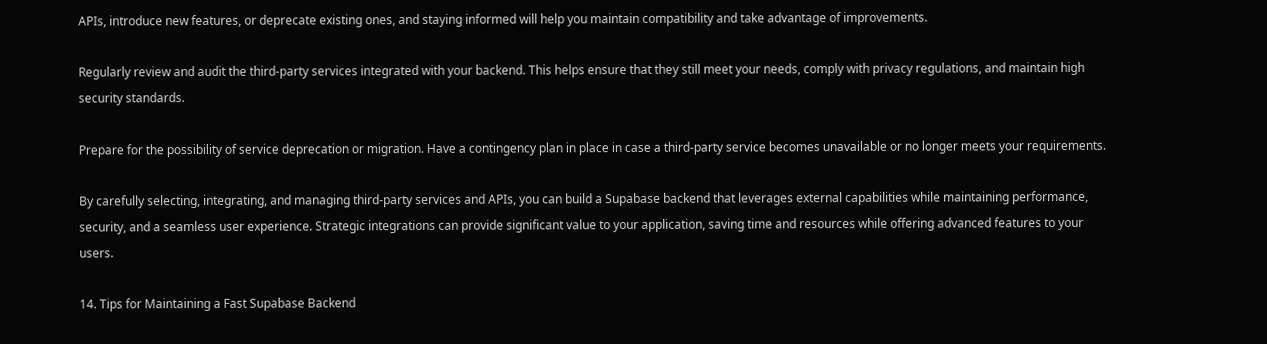APIs, introduce new features, or deprecate existing ones, and staying informed will help you maintain compatibility and take advantage of improvements.

Regularly review and audit the third-party services integrated with your backend. This helps ensure that they still meet your needs, comply with privacy regulations, and maintain high security standards.

Prepare for the possibility of service deprecation or migration. Have a contingency plan in place in case a third-party service becomes unavailable or no longer meets your requirements.

By carefully selecting, integrating, and managing third-party services and APIs, you can build a Supabase backend that leverages external capabilities while maintaining performance, security, and a seamless user experience. Strategic integrations can provide significant value to your application, saving time and resources while offering advanced features to your users.

14. Tips for Maintaining a Fast Supabase Backend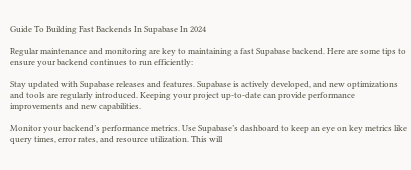Guide To Building Fast Backends In Supabase In 2024

Regular maintenance and monitoring are key to maintaining a fast Supabase backend. Here are some tips to ensure your backend continues to run efficiently:

Stay updated with Supabase releases and features. Supabase is actively developed, and new optimizations and tools are regularly introduced. Keeping your project up-to-date can provide performance improvements and new capabilities.

Monitor your backend’s performance metrics. Use Supabase’s dashboard to keep an eye on key metrics like query times, error rates, and resource utilization. This will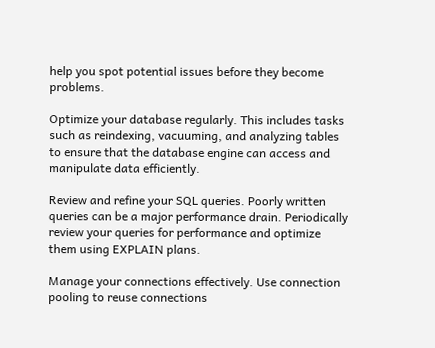help you spot potential issues before they become problems.

Optimize your database regularly. This includes tasks such as reindexing, vacuuming, and analyzing tables to ensure that the database engine can access and manipulate data efficiently.

Review and refine your SQL queries. Poorly written queries can be a major performance drain. Periodically review your queries for performance and optimize them using EXPLAIN plans.

Manage your connections effectively. Use connection pooling to reuse connections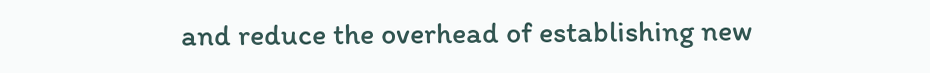and reduce the overhead of establishing new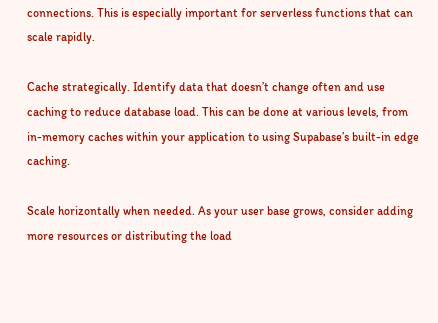connections. This is especially important for serverless functions that can scale rapidly.

Cache strategically. Identify data that doesn’t change often and use caching to reduce database load. This can be done at various levels, from in-memory caches within your application to using Supabase’s built-in edge caching.

Scale horizontally when needed. As your user base grows, consider adding more resources or distributing the load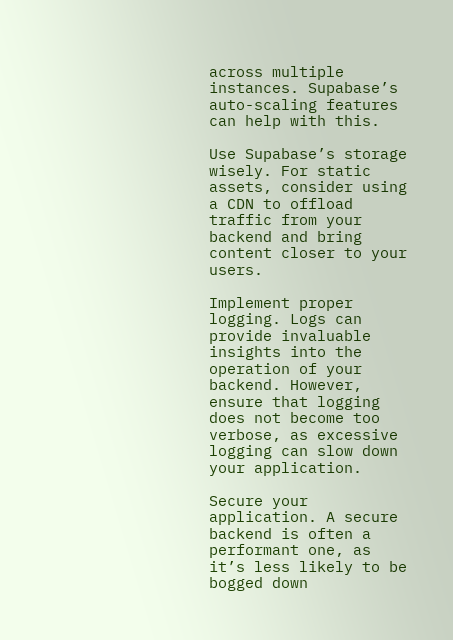across multiple instances. Supabase’s auto-scaling features can help with this.

Use Supabase’s storage wisely. For static assets, consider using a CDN to offload traffic from your backend and bring content closer to your users.

Implement proper logging. Logs can provide invaluable insights into the operation of your backend. However, ensure that logging does not become too verbose, as excessive logging can slow down your application.

Secure your application. A secure backend is often a performant one, as it’s less likely to be bogged down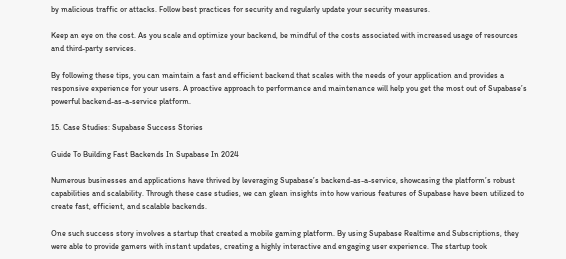by malicious traffic or attacks. Follow best practices for security and regularly update your security measures.

Keep an eye on the cost. As you scale and optimize your backend, be mindful of the costs associated with increased usage of resources and third-party services.

By following these tips, you can maintain a fast and efficient backend that scales with the needs of your application and provides a responsive experience for your users. A proactive approach to performance and maintenance will help you get the most out of Supabase’s powerful backend-as-a-service platform.

15. Case Studies: Supabase Success Stories

Guide To Building Fast Backends In Supabase In 2024

Numerous businesses and applications have thrived by leveraging Supabase’s backend-as-a-service, showcasing the platform’s robust capabilities and scalability. Through these case studies, we can glean insights into how various features of Supabase have been utilized to create fast, efficient, and scalable backends.

One such success story involves a startup that created a mobile gaming platform. By using Supabase Realtime and Subscriptions, they were able to provide gamers with instant updates, creating a highly interactive and engaging user experience. The startup took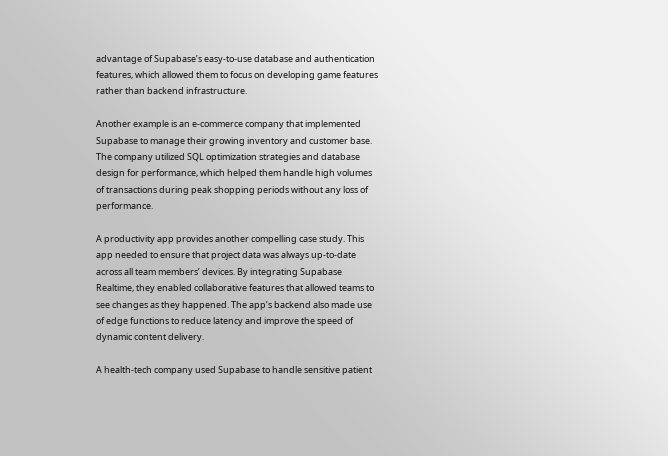advantage of Supabase’s easy-to-use database and authentication features, which allowed them to focus on developing game features rather than backend infrastructure.

Another example is an e-commerce company that implemented Supabase to manage their growing inventory and customer base. The company utilized SQL optimization strategies and database design for performance, which helped them handle high volumes of transactions during peak shopping periods without any loss of performance.

A productivity app provides another compelling case study. This app needed to ensure that project data was always up-to-date across all team members’ devices. By integrating Supabase Realtime, they enabled collaborative features that allowed teams to see changes as they happened. The app’s backend also made use of edge functions to reduce latency and improve the speed of dynamic content delivery.

A health-tech company used Supabase to handle sensitive patient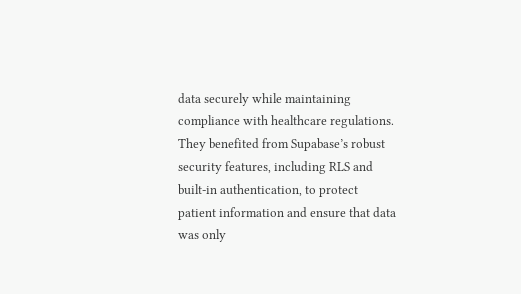data securely while maintaining compliance with healthcare regulations. They benefited from Supabase’s robust security features, including RLS and built-in authentication, to protect patient information and ensure that data was only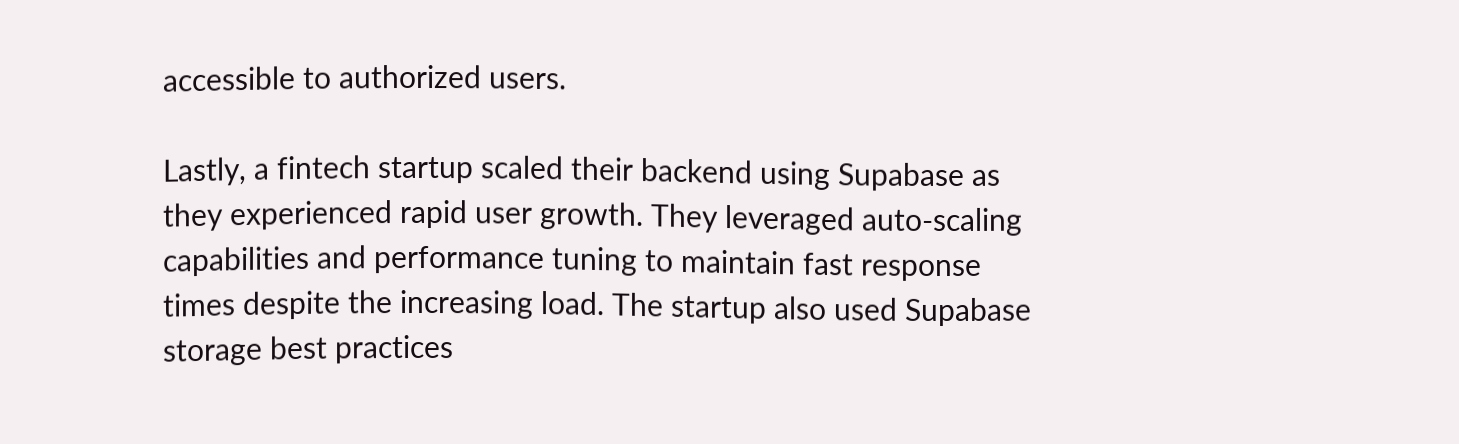accessible to authorized users.

Lastly, a fintech startup scaled their backend using Supabase as they experienced rapid user growth. They leveraged auto-scaling capabilities and performance tuning to maintain fast response times despite the increasing load. The startup also used Supabase storage best practices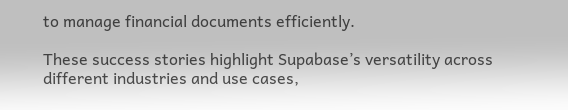to manage financial documents efficiently.

These success stories highlight Supabase’s versatility across different industries and use cases,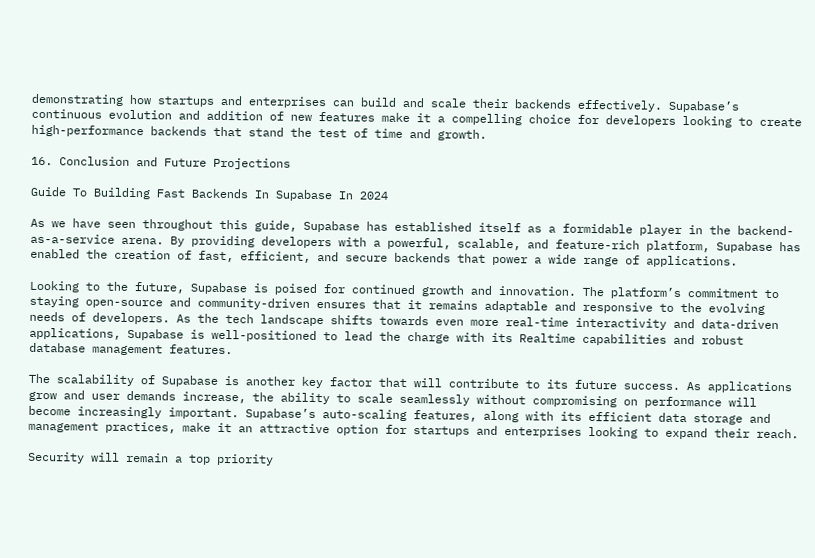demonstrating how startups and enterprises can build and scale their backends effectively. Supabase’s continuous evolution and addition of new features make it a compelling choice for developers looking to create high-performance backends that stand the test of time and growth.

16. Conclusion and Future Projections

Guide To Building Fast Backends In Supabase In 2024

As we have seen throughout this guide, Supabase has established itself as a formidable player in the backend-as-a-service arena. By providing developers with a powerful, scalable, and feature-rich platform, Supabase has enabled the creation of fast, efficient, and secure backends that power a wide range of applications.

Looking to the future, Supabase is poised for continued growth and innovation. The platform’s commitment to staying open-source and community-driven ensures that it remains adaptable and responsive to the evolving needs of developers. As the tech landscape shifts towards even more real-time interactivity and data-driven applications, Supabase is well-positioned to lead the charge with its Realtime capabilities and robust database management features.

The scalability of Supabase is another key factor that will contribute to its future success. As applications grow and user demands increase, the ability to scale seamlessly without compromising on performance will become increasingly important. Supabase’s auto-scaling features, along with its efficient data storage and management practices, make it an attractive option for startups and enterprises looking to expand their reach.

Security will remain a top priority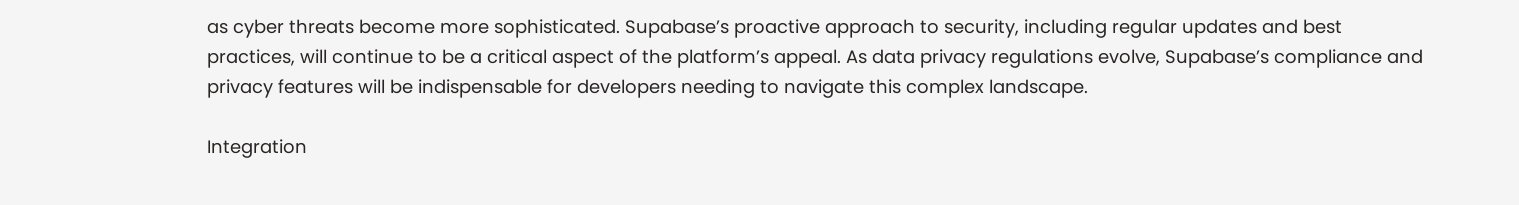as cyber threats become more sophisticated. Supabase’s proactive approach to security, including regular updates and best practices, will continue to be a critical aspect of the platform’s appeal. As data privacy regulations evolve, Supabase’s compliance and privacy features will be indispensable for developers needing to navigate this complex landscape.

Integration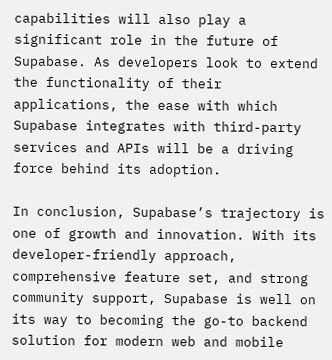capabilities will also play a significant role in the future of Supabase. As developers look to extend the functionality of their applications, the ease with which Supabase integrates with third-party services and APIs will be a driving force behind its adoption.

In conclusion, Supabase’s trajectory is one of growth and innovation. With its developer-friendly approach, comprehensive feature set, and strong community support, Supabase is well on its way to becoming the go-to backend solution for modern web and mobile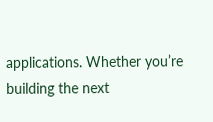applications. Whether you’re building the next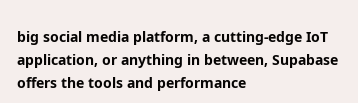big social media platform, a cutting-edge IoT application, or anything in between, Supabase offers the tools and performance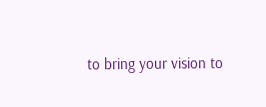to bring your vision to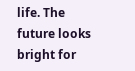life. The future looks bright for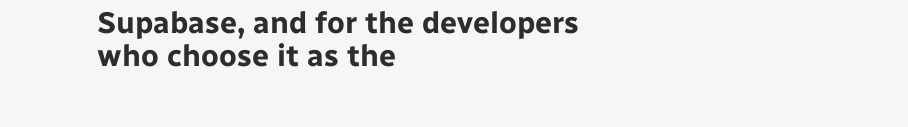Supabase, and for the developers who choose it as the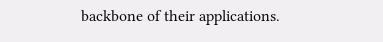backbone of their applications.